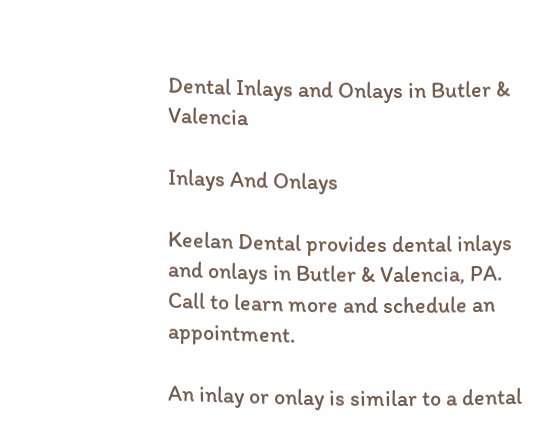Dental Inlays and Onlays in Butler & Valencia

Inlays And Onlays

Keelan Dental provides dental inlays and onlays in Butler & Valencia, PA. Call to learn more and schedule an appointment.

An inlay or onlay is similar to a dental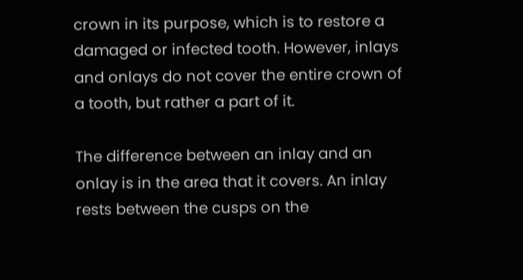crown in its purpose, which is to restore a damaged or infected tooth. However, inlays and onlays do not cover the entire crown of a tooth, but rather a part of it.

The difference between an inlay and an onlay is in the area that it covers. An inlay rests between the cusps on the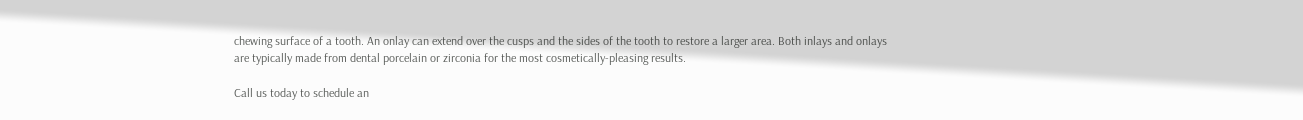chewing surface of a tooth. An onlay can extend over the cusps and the sides of the tooth to restore a larger area. Both inlays and onlays are typically made from dental porcelain or zirconia for the most cosmetically-pleasing results.

Call us today to schedule an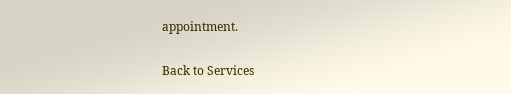appointment.

Back to Services